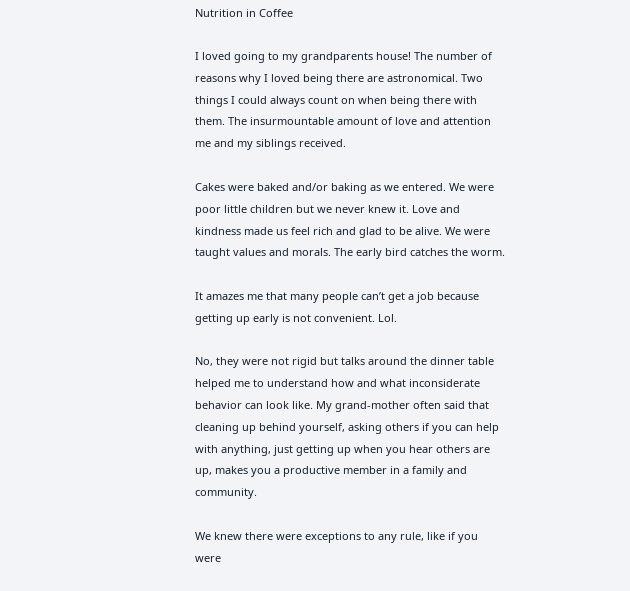Nutrition in Coffee

I loved going to my grandparents house! The number of reasons why I loved being there are astronomical. Two things I could always count on when being there with them. The insurmountable amount of love and attention me and my siblings received.

Cakes were baked and/or baking as we entered. We were poor little children but we never knew it. Love and kindness made us feel rich and glad to be alive. We were taught values and morals. The early bird catches the worm.

It amazes me that many people can’t get a job because getting up early is not convenient. Lol.

No, they were not rigid but talks around the dinner table helped me to understand how and what inconsiderate behavior can look like. My grand-mother often said that cleaning up behind yourself, asking others if you can help with anything, just getting up when you hear others are up, makes you a productive member in a family and community.

We knew there were exceptions to any rule, like if you were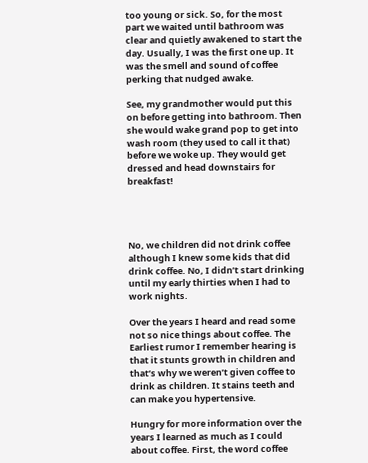too young or sick. So, for the most part we waited until bathroom was clear and quietly awakened to start the day. Usually, I was the first one up. It was the smell and sound of coffee perking that nudged awake.

See, my grandmother would put this on before getting into bathroom. Then she would wake grand pop to get into wash room (they used to call it that) before we woke up. They would get dressed and head downstairs for breakfast!




No, we children did not drink coffee although I knew some kids that did drink coffee. No, I didn’t start drinking until my early thirties when I had to work nights.

Over the years I heard and read some not so nice things about coffee. The Earliest rumor I remember hearing is that it stunts growth in children and that’s why we weren’t given coffee to drink as children. It stains teeth and can make you hypertensive.

Hungry for more information over the years I learned as much as I could about coffee. First, the word coffee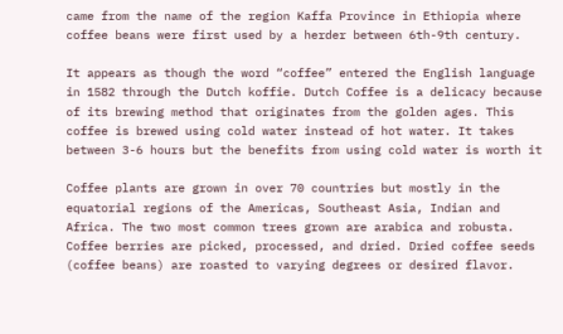came from the name of the region Kaffa Province in Ethiopia where coffee beans were first used by a herder between 6th-9th century.

It appears as though the word “coffee” entered the English language in 1582 through the Dutch koffie. Dutch Coffee is a delicacy because of its brewing method that originates from the golden ages. This coffee is brewed using cold water instead of hot water. It takes between 3-6 hours but the benefits from using cold water is worth it

Coffee plants are grown in over 70 countries but mostly in the equatorial regions of the Americas, Southeast Asia, Indian and Africa. The two most common trees grown are arabica and robusta. Coffee berries are picked, processed, and dried. Dried coffee seeds (coffee beans) are roasted to varying degrees or desired flavor.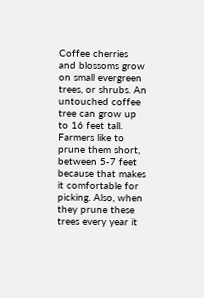Coffee cherries and blossoms grow on small evergreen trees, or shrubs. An untouched coffee tree can grow up to 16 feet tall. Farmers like to prune them short, between 5-7 feet because that makes it comfortable for picking. Also, when they prune these trees every year it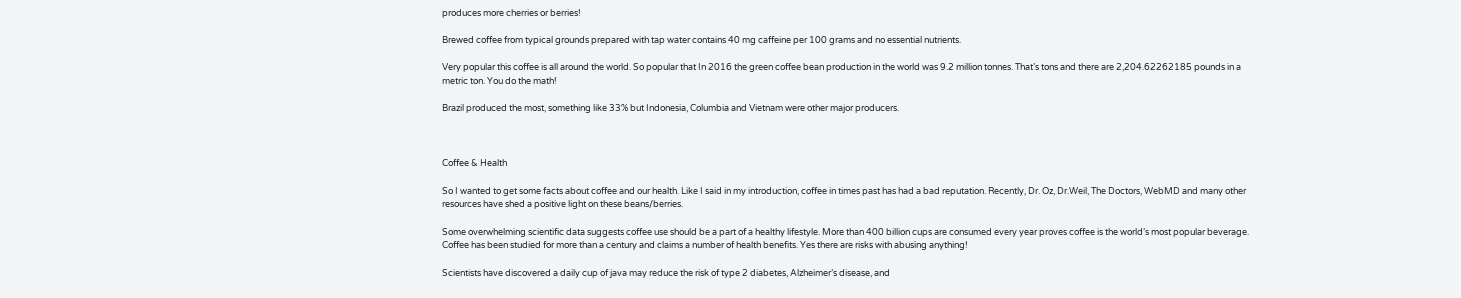produces more cherries or berries!

Brewed coffee from typical grounds prepared with tap water contains 40 mg caffeine per 100 grams and no essential nutrients.

Very popular this coffee is all around the world. So popular that In 2016 the green coffee bean production in the world was 9.2 million tonnes. That’s tons and there are 2,204.62262185 pounds in a metric ton. You do the math!

Brazil produced the most, something like 33% but Indonesia, Columbia and Vietnam were other major producers.



Coffee & Health

So I wanted to get some facts about coffee and our health. Like I said in my introduction, coffee in times past has had a bad reputation. Recently, Dr. Oz, Dr.Weil, The Doctors, WebMD and many other resources have shed a positive light on these beans/berries.

Some overwhelming scientific data suggests coffee use should be a part of a healthy lifestyle. More than 400 billion cups are consumed every year proves coffee is the world’s most popular beverage. Coffee has been studied for more than a century and claims a number of health benefits. Yes there are risks with abusing anything!

Scientists have discovered a daily cup of java may reduce the risk of type 2 diabetes, Alzheimer’s disease, and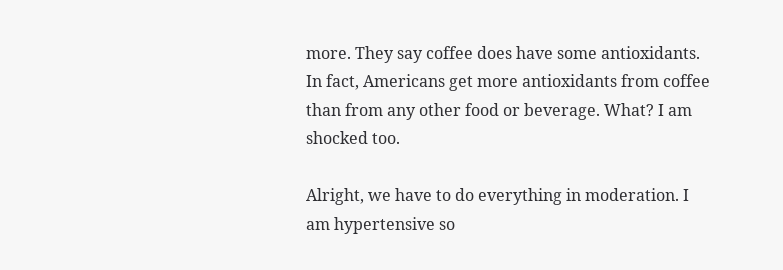more. They say coffee does have some antioxidants. In fact, Americans get more antioxidants from coffee than from any other food or beverage. What? I am shocked too.

Alright, we have to do everything in moderation. I am hypertensive so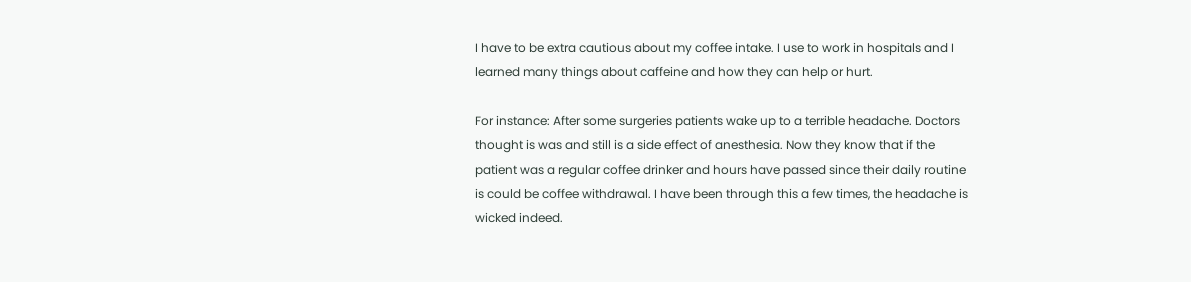I have to be extra cautious about my coffee intake. I use to work in hospitals and I learned many things about caffeine and how they can help or hurt.

For instance: After some surgeries patients wake up to a terrible headache. Doctors thought is was and still is a side effect of anesthesia. Now they know that if the patient was a regular coffee drinker and hours have passed since their daily routine is could be coffee withdrawal. I have been through this a few times, the headache is wicked indeed.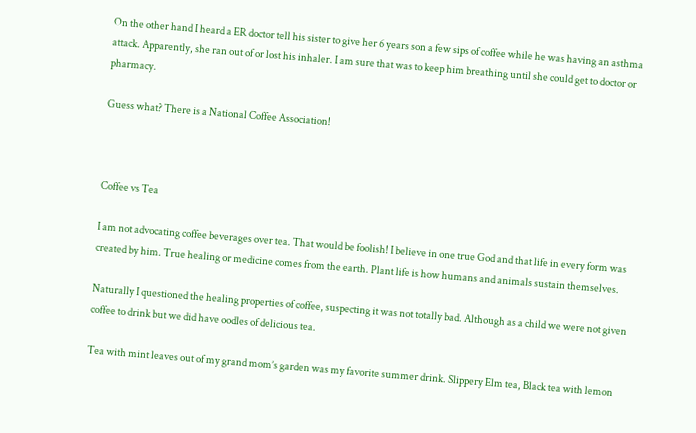On the other hand I heard a ER doctor tell his sister to give her 6 years son a few sips of coffee while he was having an asthma attack. Apparently, she ran out of or lost his inhaler. I am sure that was to keep him breathing until she could get to doctor or pharmacy.

Guess what? There is a National Coffee Association!



Coffee vs Tea

I am not advocating coffee beverages over tea. That would be foolish! I believe in one true God and that life in every form was created by him. True healing or medicine comes from the earth. Plant life is how humans and animals sustain themselves.

Naturally I questioned the healing properties of coffee, suspecting it was not totally bad. Although as a child we were not given coffee to drink but we did have oodles of delicious tea.

Tea with mint leaves out of my grand mom’s garden was my favorite summer drink. Slippery Elm tea, Black tea with lemon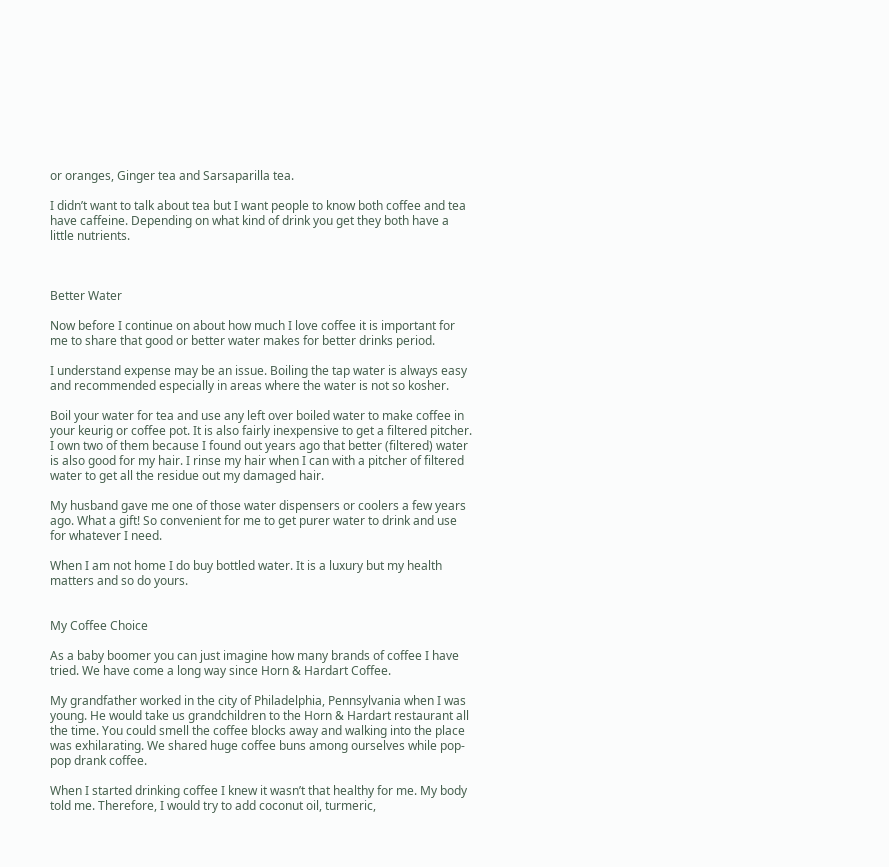or oranges, Ginger tea and Sarsaparilla tea.

I didn’t want to talk about tea but I want people to know both coffee and tea have caffeine. Depending on what kind of drink you get they both have a little nutrients.



Better Water

Now before I continue on about how much I love coffee it is important for me to share that good or better water makes for better drinks period.

I understand expense may be an issue. Boiling the tap water is always easy and recommended especially in areas where the water is not so kosher.

Boil your water for tea and use any left over boiled water to make coffee in your keurig or coffee pot. It is also fairly inexpensive to get a filtered pitcher. I own two of them because I found out years ago that better (filtered) water is also good for my hair. I rinse my hair when I can with a pitcher of filtered water to get all the residue out my damaged hair.

My husband gave me one of those water dispensers or coolers a few years ago. What a gift! So convenient for me to get purer water to drink and use for whatever I need.

When I am not home I do buy bottled water. It is a luxury but my health matters and so do yours.


My Coffee Choice

As a baby boomer you can just imagine how many brands of coffee I have tried. We have come a long way since Horn & Hardart Coffee.

My grandfather worked in the city of Philadelphia, Pennsylvania when I was young. He would take us grandchildren to the Horn & Hardart restaurant all the time. You could smell the coffee blocks away and walking into the place was exhilarating. We shared huge coffee buns among ourselves while pop-pop drank coffee.

When I started drinking coffee I knew it wasn’t that healthy for me. My body told me. Therefore, I would try to add coconut oil, turmeric,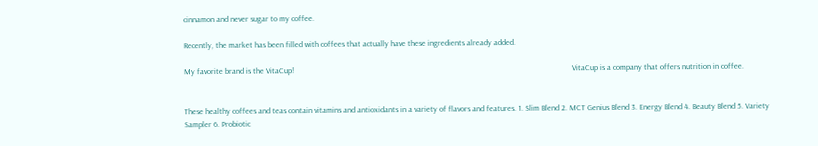cinnamon and never sugar to my coffee.

Recently, the market has been filled with coffees that actually have these ingredients already added.

My favorite brand is the VitaCup!                                                                                                                                           VitaCup is a company that offers nutrition in coffee.


These healthy coffees and teas contain vitamins and antioxidants in a variety of flavors and features. 1. Slim Blend 2. MCT Genius Blend 3. Energy Blend 4. Beauty Blend 5. Variety Sampler 6. Probiotic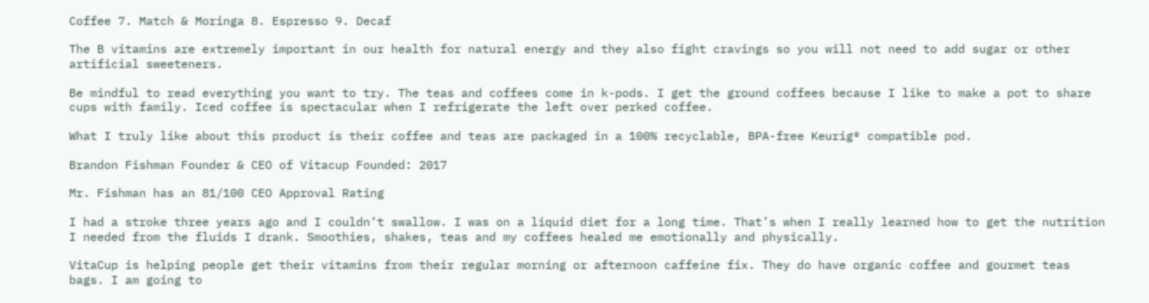Coffee 7. Match & Moringa 8. Espresso 9. Decaf

The B vitamins are extremely important in our health for natural energy and they also fight cravings so you will not need to add sugar or other artificial sweeteners.

Be mindful to read everything you want to try. The teas and coffees come in k-pods. I get the ground coffees because I like to make a pot to share cups with family. Iced coffee is spectacular when I refrigerate the left over perked coffee.

What I truly like about this product is their coffee and teas are packaged in a 100% recyclable, BPA-free Keurig® compatible pod.

Brandon Fishman Founder & CEO of Vitacup Founded: 2017

Mr. Fishman has an 81/100 CEO Approval Rating

I had a stroke three years ago and I couldn’t swallow. I was on a liquid diet for a long time. That’s when I really learned how to get the nutrition I needed from the fluids I drank. Smoothies, shakes, teas and my coffees healed me emotionally and physically.

VitaCup is helping people get their vitamins from their regular morning or afternoon caffeine fix. They do have organic coffee and gourmet teas bags. I am going to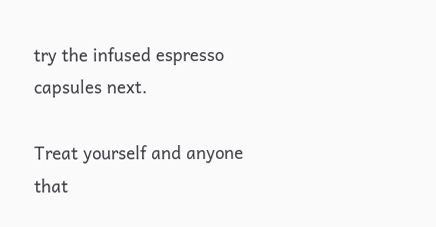try the infused espresso capsules next.

Treat yourself and anyone that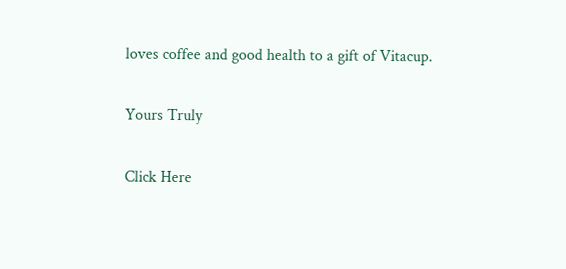loves coffee and good health to a gift of Vitacup.

Yours Truly

Click Here